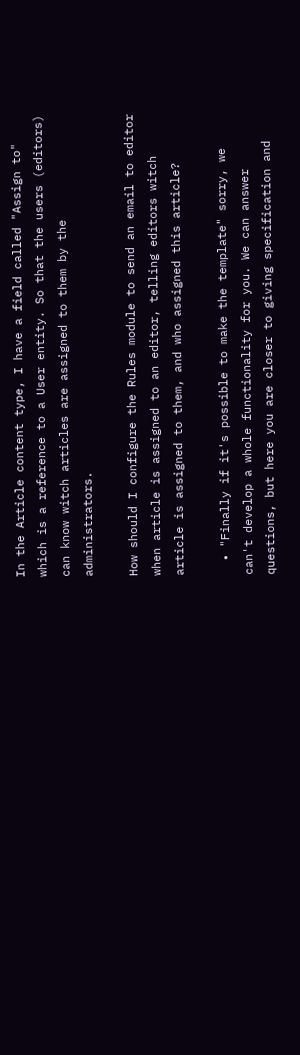In the Article content type, I have a field called "Assign to" which is a reference to a User entity. So that the users (editors) can know witch articles are assigned to them by the administrators.

How should I configure the Rules module to send an email to editor when article is assigned to an editor, telling editors witch article is assigned to them, and who assigned this article?

  • "Finally if it's possible to make the template" sorry, we can't develop a whole functionality for you. We can answer questions, but here you are closer to giving specification and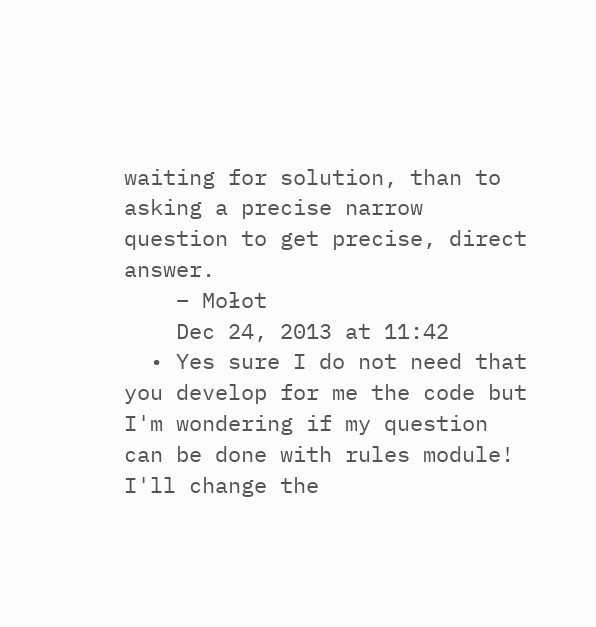waiting for solution, than to asking a precise narrow question to get precise, direct answer.
    – Mołot
    Dec 24, 2013 at 11:42
  • Yes sure I do not need that you develop for me the code but I'm wondering if my question can be done with rules module! I'll change the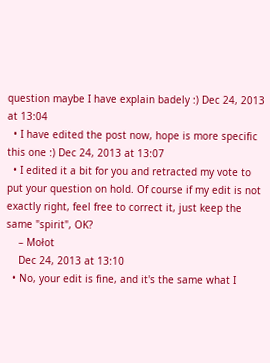question maybe I have explain badely :) Dec 24, 2013 at 13:04
  • I have edited the post now, hope is more specific this one :) Dec 24, 2013 at 13:07
  • I edited it a bit for you and retracted my vote to put your question on hold. Of course if my edit is not exactly right, feel free to correct it, just keep the same "spirit", OK?
    – Mołot
    Dec 24, 2013 at 13:10
  • No, your edit is fine, and it's the same what I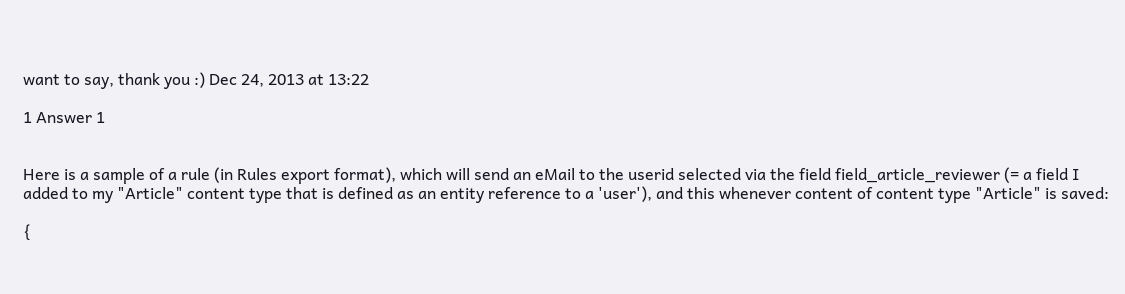want to say, thank you :) Dec 24, 2013 at 13:22

1 Answer 1


Here is a sample of a rule (in Rules export format), which will send an eMail to the userid selected via the field field_article_reviewer (= a field I added to my "Article" content type that is defined as an entity reference to a 'user'), and this whenever content of content type "Article" is saved:

{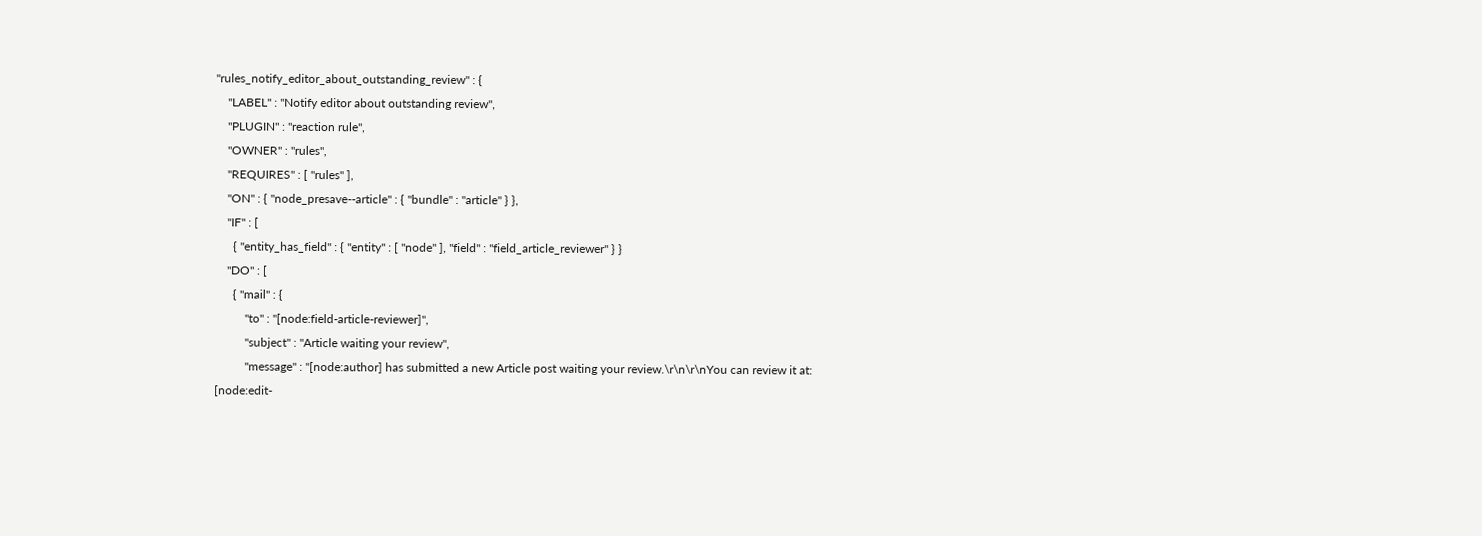"rules_notify_editor_about_outstanding_review" : {
    "LABEL" : "Notify editor about outstanding review",
    "PLUGIN" : "reaction rule",
    "OWNER" : "rules",
    "REQUIRES" : [ "rules" ],
    "ON" : { "node_presave--article" : { "bundle" : "article" } },
    "IF" : [
      { "entity_has_field" : { "entity" : [ "node" ], "field" : "field_article_reviewer" } }
    "DO" : [
      { "mail" : {
          "to" : "[node:field-article-reviewer]",
          "subject" : "Article waiting your review",
          "message" : "[node:author] has submitted a new Article post waiting your review.\r\n\r\nYou can review it at: [node:edit-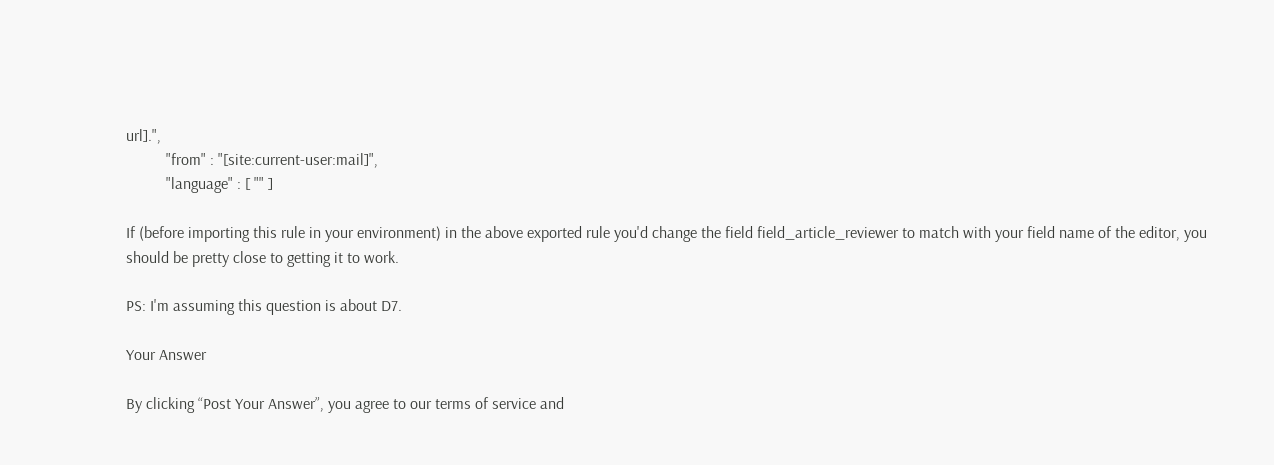url].",
          "from" : "[site:current-user:mail]",
          "language" : [ "" ]

If (before importing this rule in your environment) in the above exported rule you'd change the field field_article_reviewer to match with your field name of the editor, you should be pretty close to getting it to work.

PS: I'm assuming this question is about D7.

Your Answer

By clicking “Post Your Answer”, you agree to our terms of service and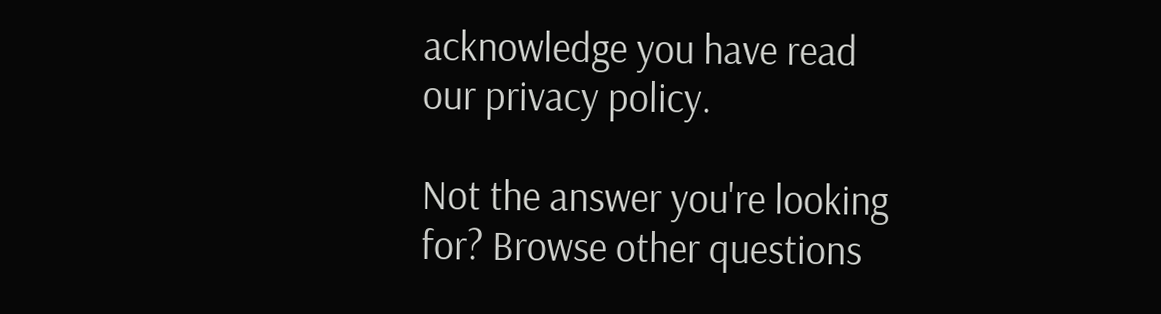acknowledge you have read our privacy policy.

Not the answer you're looking for? Browse other questions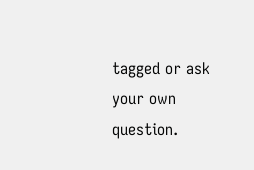tagged or ask your own question.